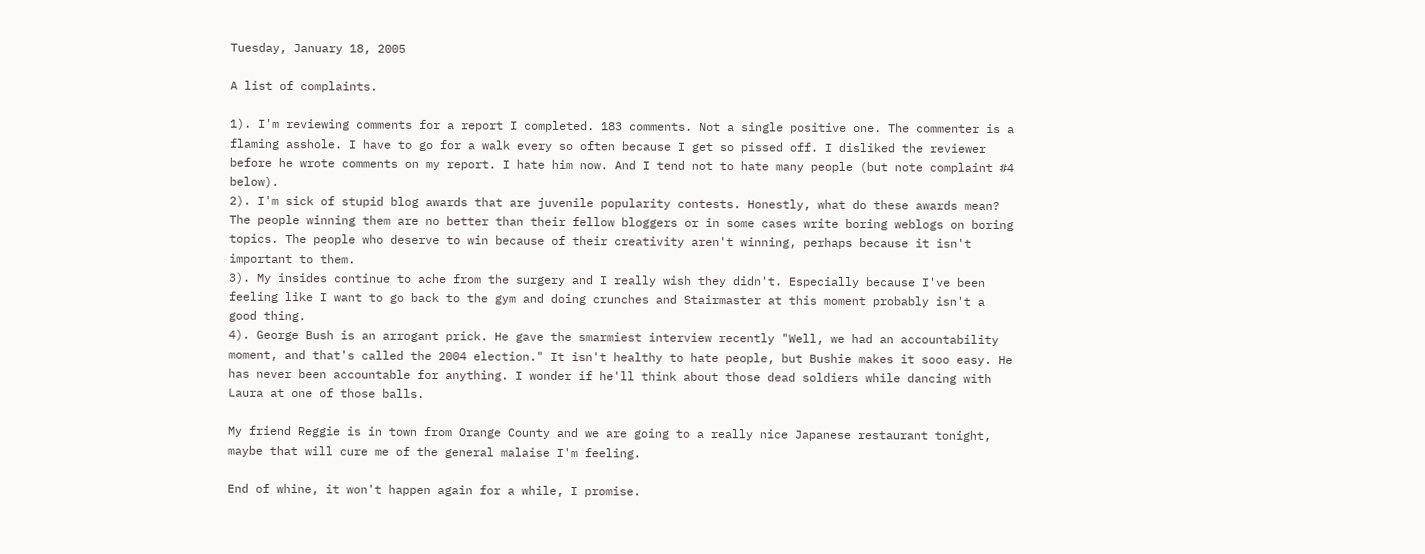Tuesday, January 18, 2005

A list of complaints.

1). I'm reviewing comments for a report I completed. 183 comments. Not a single positive one. The commenter is a flaming asshole. I have to go for a walk every so often because I get so pissed off. I disliked the reviewer before he wrote comments on my report. I hate him now. And I tend not to hate many people (but note complaint #4 below).
2). I'm sick of stupid blog awards that are juvenile popularity contests. Honestly, what do these awards mean? The people winning them are no better than their fellow bloggers or in some cases write boring weblogs on boring topics. The people who deserve to win because of their creativity aren't winning, perhaps because it isn't important to them.
3). My insides continue to ache from the surgery and I really wish they didn't. Especially because I've been feeling like I want to go back to the gym and doing crunches and Stairmaster at this moment probably isn't a good thing.
4). George Bush is an arrogant prick. He gave the smarmiest interview recently "Well, we had an accountability moment, and that's called the 2004 election." It isn't healthy to hate people, but Bushie makes it sooo easy. He has never been accountable for anything. I wonder if he'll think about those dead soldiers while dancing with Laura at one of those balls.

My friend Reggie is in town from Orange County and we are going to a really nice Japanese restaurant tonight, maybe that will cure me of the general malaise I'm feeling.

End of whine, it won't happen again for a while, I promise.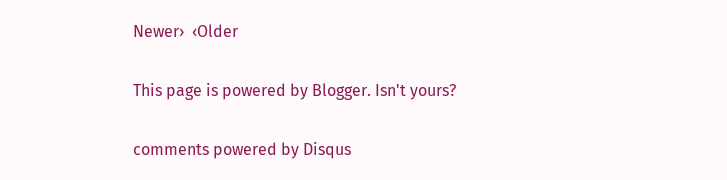Newer›  ‹Older

This page is powered by Blogger. Isn't yours?

comments powered by Disqus